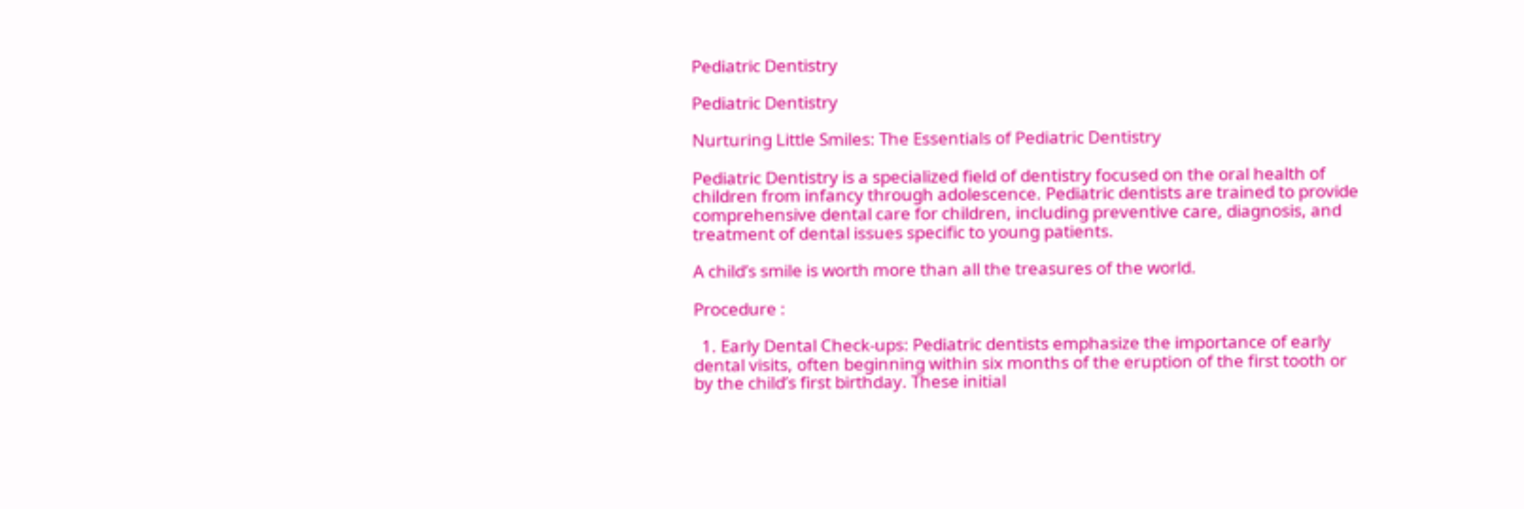Pediatric Dentistry

Pediatric Dentistry

Nurturing Little Smiles: The Essentials of Pediatric Dentistry

Pediatric Dentistry is a specialized field of dentistry focused on the oral health of children from infancy through adolescence. Pediatric dentists are trained to provide comprehensive dental care for children, including preventive care, diagnosis, and treatment of dental issues specific to young patients.

A child’s smile is worth more than all the treasures of the world.

Procedure :

  1. Early Dental Check-ups: Pediatric dentists emphasize the importance of early dental visits, often beginning within six months of the eruption of the first tooth or by the child’s first birthday. These initial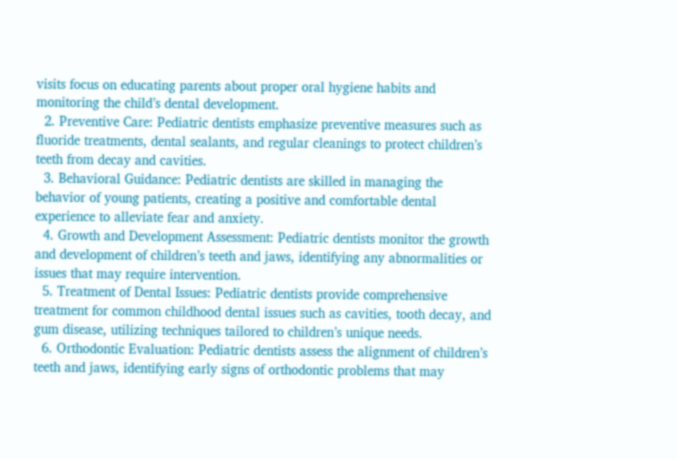visits focus on educating parents about proper oral hygiene habits and monitoring the child’s dental development.
  2. Preventive Care: Pediatric dentists emphasize preventive measures such as fluoride treatments, dental sealants, and regular cleanings to protect children’s teeth from decay and cavities.
  3. Behavioral Guidance: Pediatric dentists are skilled in managing the behavior of young patients, creating a positive and comfortable dental experience to alleviate fear and anxiety.
  4. Growth and Development Assessment: Pediatric dentists monitor the growth and development of children’s teeth and jaws, identifying any abnormalities or issues that may require intervention.
  5. Treatment of Dental Issues: Pediatric dentists provide comprehensive treatment for common childhood dental issues such as cavities, tooth decay, and gum disease, utilizing techniques tailored to children’s unique needs.
  6. Orthodontic Evaluation: Pediatric dentists assess the alignment of children’s teeth and jaws, identifying early signs of orthodontic problems that may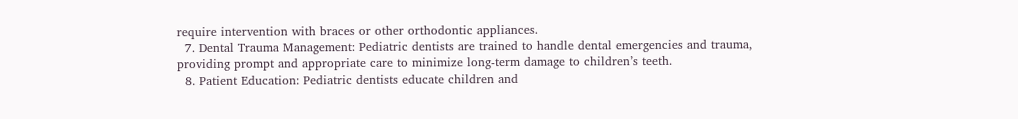require intervention with braces or other orthodontic appliances.
  7. Dental Trauma Management: Pediatric dentists are trained to handle dental emergencies and trauma, providing prompt and appropriate care to minimize long-term damage to children’s teeth.
  8. Patient Education: Pediatric dentists educate children and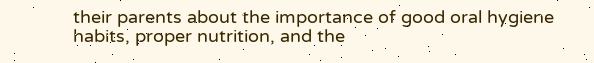their parents about the importance of good oral hygiene habits, proper nutrition, and the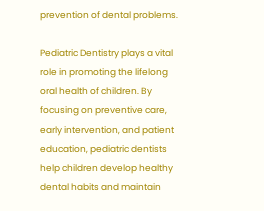prevention of dental problems.

Pediatric Dentistry plays a vital role in promoting the lifelong oral health of children. By focusing on preventive care, early intervention, and patient education, pediatric dentists help children develop healthy dental habits and maintain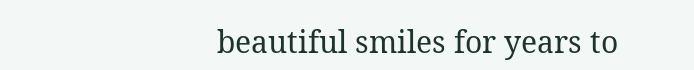beautiful smiles for years to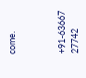come.



+91-63667 27742